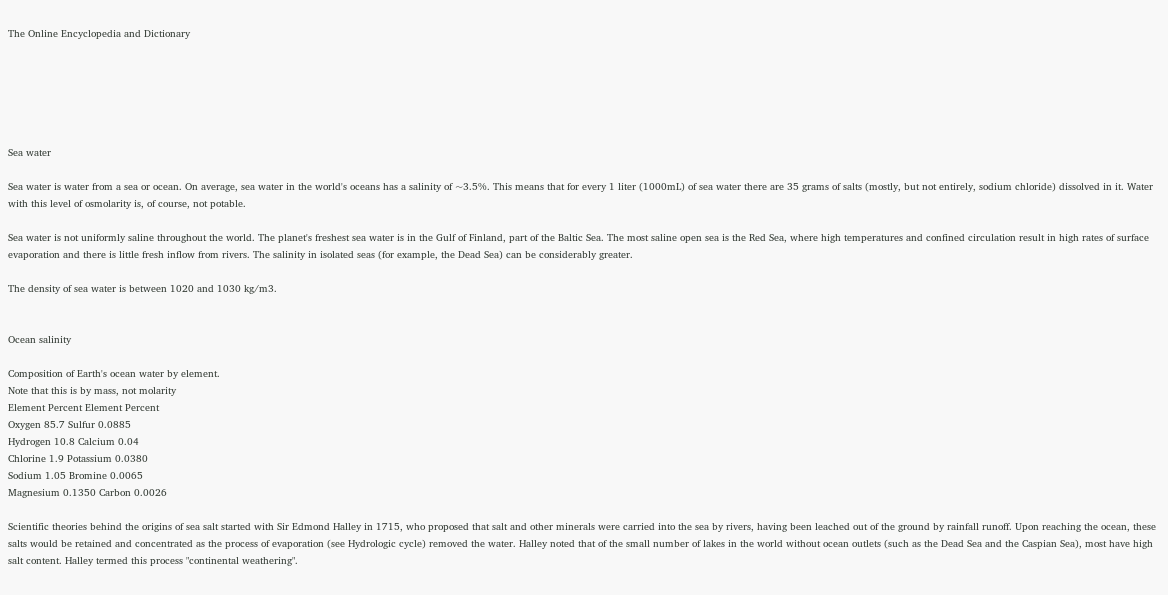The Online Encyclopedia and Dictionary






Sea water

Sea water is water from a sea or ocean. On average, sea water in the world's oceans has a salinity of ~3.5%. This means that for every 1 liter (1000mL) of sea water there are 35 grams of salts (mostly, but not entirely, sodium chloride) dissolved in it. Water with this level of osmolarity is, of course, not potable.

Sea water is not uniformly saline throughout the world. The planet's freshest sea water is in the Gulf of Finland, part of the Baltic Sea. The most saline open sea is the Red Sea, where high temperatures and confined circulation result in high rates of surface evaporation and there is little fresh inflow from rivers. The salinity in isolated seas (for example, the Dead Sea) can be considerably greater.

The density of sea water is between 1020 and 1030 kg/m3.


Ocean salinity

Composition of Earth's ocean water by element.
Note that this is by mass, not molarity
Element Percent Element Percent
Oxygen 85.7 Sulfur 0.0885
Hydrogen 10.8 Calcium 0.04
Chlorine 1.9 Potassium 0.0380
Sodium 1.05 Bromine 0.0065
Magnesium 0.1350 Carbon 0.0026

Scientific theories behind the origins of sea salt started with Sir Edmond Halley in 1715, who proposed that salt and other minerals were carried into the sea by rivers, having been leached out of the ground by rainfall runoff. Upon reaching the ocean, these salts would be retained and concentrated as the process of evaporation (see Hydrologic cycle) removed the water. Halley noted that of the small number of lakes in the world without ocean outlets (such as the Dead Sea and the Caspian Sea), most have high salt content. Halley termed this process "continental weathering".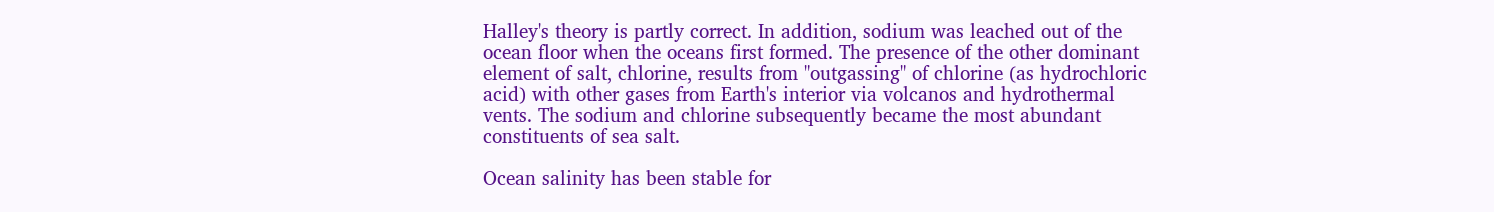Halley's theory is partly correct. In addition, sodium was leached out of the ocean floor when the oceans first formed. The presence of the other dominant element of salt, chlorine, results from "outgassing" of chlorine (as hydrochloric acid) with other gases from Earth's interior via volcanos and hydrothermal vents. The sodium and chlorine subsequently became the most abundant constituents of sea salt.

Ocean salinity has been stable for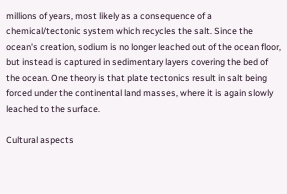millions of years, most likely as a consequence of a chemical/tectonic system which recycles the salt. Since the ocean's creation, sodium is no longer leached out of the ocean floor, but instead is captured in sedimentary layers covering the bed of the ocean. One theory is that plate tectonics result in salt being forced under the continental land masses, where it is again slowly leached to the surface.

Cultural aspects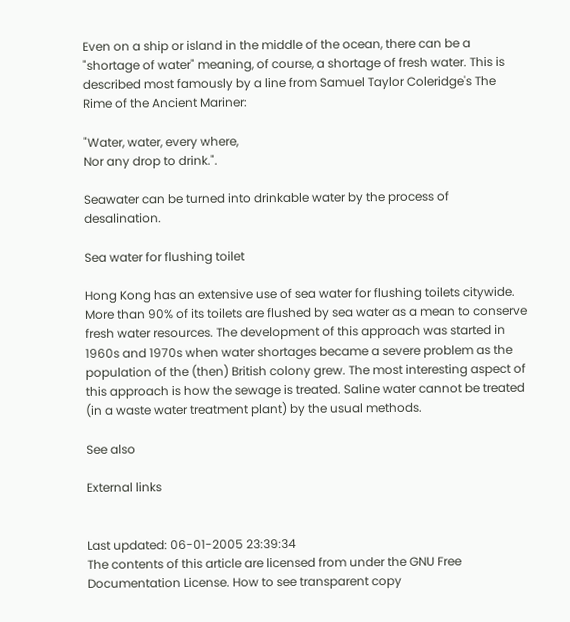Even on a ship or island in the middle of the ocean, there can be a "shortage of water" meaning, of course, a shortage of fresh water. This is described most famously by a line from Samuel Taylor Coleridge's The Rime of the Ancient Mariner:

"Water, water, every where,
Nor any drop to drink.".

Seawater can be turned into drinkable water by the process of desalination.

Sea water for flushing toilet

Hong Kong has an extensive use of sea water for flushing toilets citywide. More than 90% of its toilets are flushed by sea water as a mean to conserve fresh water resources. The development of this approach was started in 1960s and 1970s when water shortages became a severe problem as the population of the (then) British colony grew. The most interesting aspect of this approach is how the sewage is treated. Saline water cannot be treated (in a waste water treatment plant) by the usual methods.

See also

External links


Last updated: 06-01-2005 23:39:34
The contents of this article are licensed from under the GNU Free Documentation License. How to see transparent copy